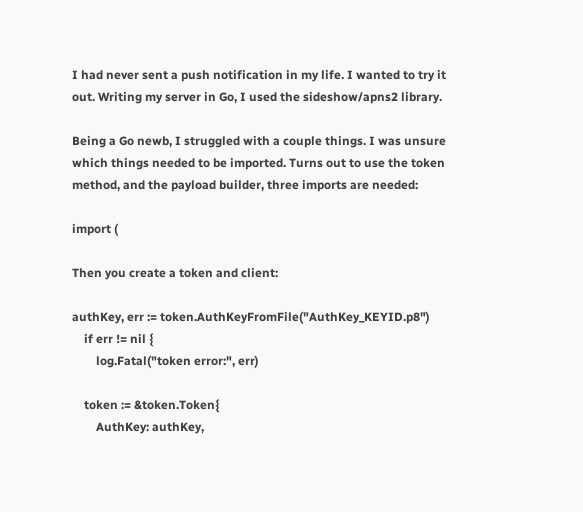I had never sent a push notification in my life. I wanted to try it out. Writing my server in Go, I used the sideshow/apns2 library.

Being a Go newb, I struggled with a couple things. I was unsure which things needed to be imported. Turns out to use the token method, and the payload builder, three imports are needed:

import (

Then you create a token and client:

authKey, err := token.AuthKeyFromFile("AuthKey_KEYID.p8")
    if err != nil {
        log.Fatal("token error:", err)

    token := &token.Token{
        AuthKey: authKey,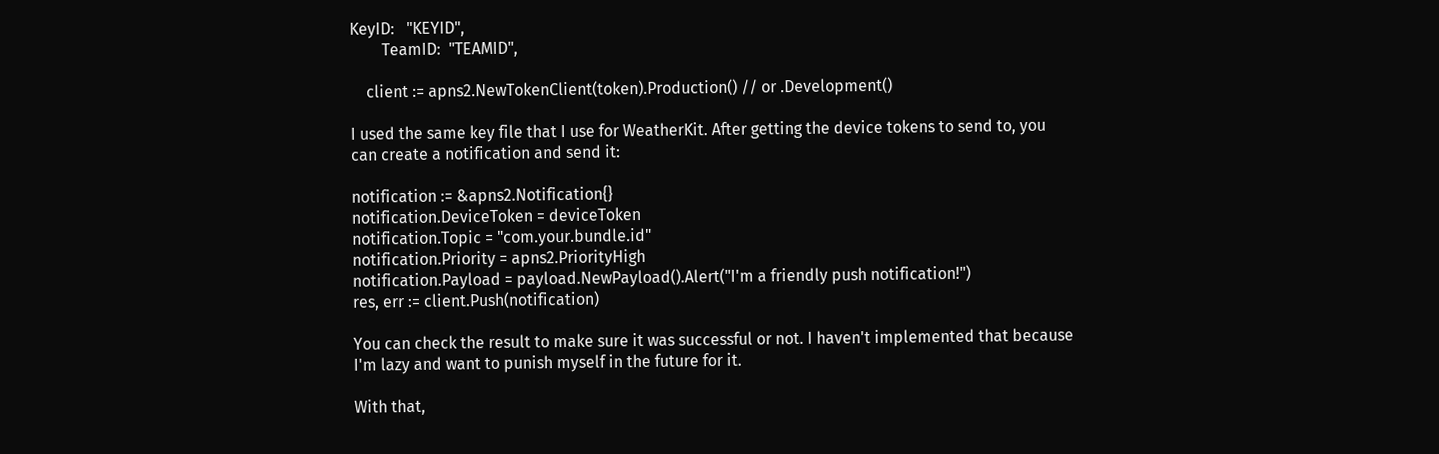KeyID:   "KEYID",
        TeamID:  "TEAMID",

    client := apns2.NewTokenClient(token).Production() // or .Development()

I used the same key file that I use for WeatherKit. After getting the device tokens to send to, you can create a notification and send it:

notification := &apns2.Notification{}
notification.DeviceToken = deviceToken
notification.Topic = "com.your.bundle.id"
notification.Priority = apns2.PriorityHigh
notification.Payload = payload.NewPayload().Alert("I'm a friendly push notification!")
res, err := client.Push(notification)

You can check the result to make sure it was successful or not. I haven't implemented that because I'm lazy and want to punish myself in the future for it.

With that,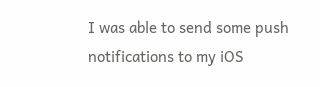I was able to send some push notifications to my iOS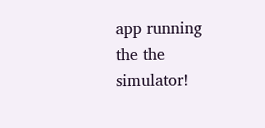app running the the simulator!